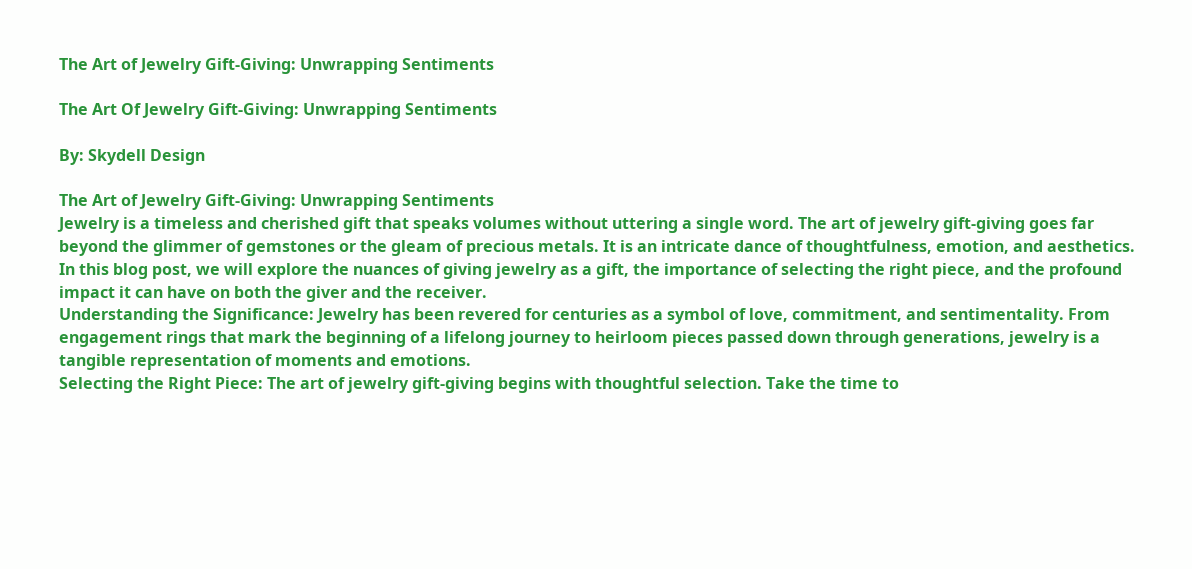The Art of Jewelry Gift-Giving: Unwrapping Sentiments

The Art Of Jewelry Gift-Giving: Unwrapping Sentiments

By: Skydell Design

The Art of Jewelry Gift-Giving: Unwrapping Sentiments
Jewelry is a timeless and cherished gift that speaks volumes without uttering a single word. The art of jewelry gift-giving goes far beyond the glimmer of gemstones or the gleam of precious metals. It is an intricate dance of thoughtfulness, emotion, and aesthetics. In this blog post, we will explore the nuances of giving jewelry as a gift, the importance of selecting the right piece, and the profound impact it can have on both the giver and the receiver.
Understanding the Significance: Jewelry has been revered for centuries as a symbol of love, commitment, and sentimentality. From engagement rings that mark the beginning of a lifelong journey to heirloom pieces passed down through generations, jewelry is a tangible representation of moments and emotions.
Selecting the Right Piece: The art of jewelry gift-giving begins with thoughtful selection. Take the time to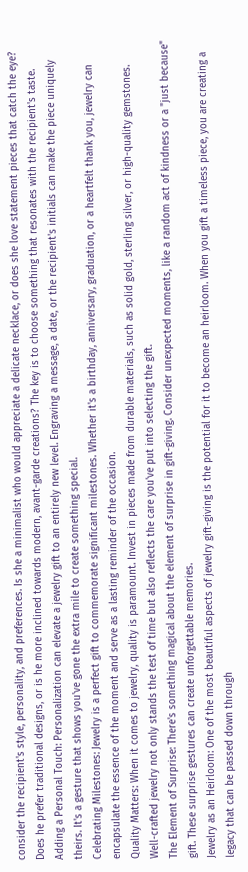consider the recipient's style, personality, and preferences. Is she a minimalist who would appreciate a delicate necklace, or does she love statement pieces that catch the eye? Does he prefer traditional designs, or is he more inclined towards modern, avant-garde creations? The key is to choose something that resonates with the recipient's taste.
Adding a Personal Touch: Personalization can elevate a jewelry gift to an entirely new level. Engraving a message, a date, or the recipient's initials can make the piece uniquely theirs. It's a gesture that shows you've gone the extra mile to create something special.
Celebrating Milestones: Jewelry is a perfect gift to commemorate significant milestones. Whether it's a birthday, anniversary, graduation, or a heartfelt thank you, jewelry can encapsulate the essence of the moment and serve as a lasting reminder of the occasion.
Quality Matters: When it comes to jewelry, quality is paramount. Invest in pieces made from durable materials, such as solid gold, sterling silver, or high-quality gemstones. Well-crafted jewelry not only stands the test of time but also reflects the care you've put into selecting the gift.
The Element of Surprise: There's something magical about the element of surprise in gift-giving. Consider unexpected moments, like a random act of kindness or a "just because" gift. These surprise gestures can create unforgettable memories.
Jewelry as an Heirloom: One of the most beautiful aspects of jewelry gift-giving is the potential for it to become an heirloom. When you gift a timeless piece, you are creating a legacy that can be passed down through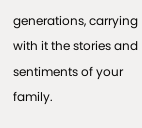generations, carrying with it the stories and sentiments of your family.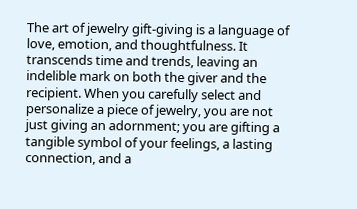The art of jewelry gift-giving is a language of love, emotion, and thoughtfulness. It transcends time and trends, leaving an indelible mark on both the giver and the recipient. When you carefully select and personalize a piece of jewelry, you are not just giving an adornment; you are gifting a tangible symbol of your feelings, a lasting connection, and a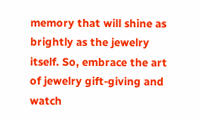memory that will shine as brightly as the jewelry itself. So, embrace the art of jewelry gift-giving and watch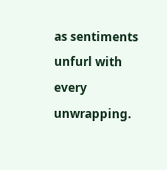as sentiments unfurl with every unwrapping.